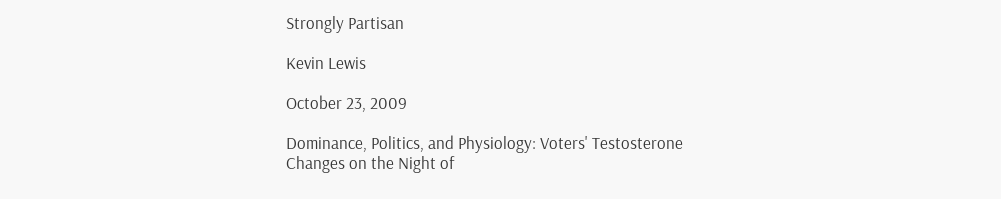Strongly Partisan

Kevin Lewis

October 23, 2009

Dominance, Politics, and Physiology: Voters' Testosterone Changes on the Night of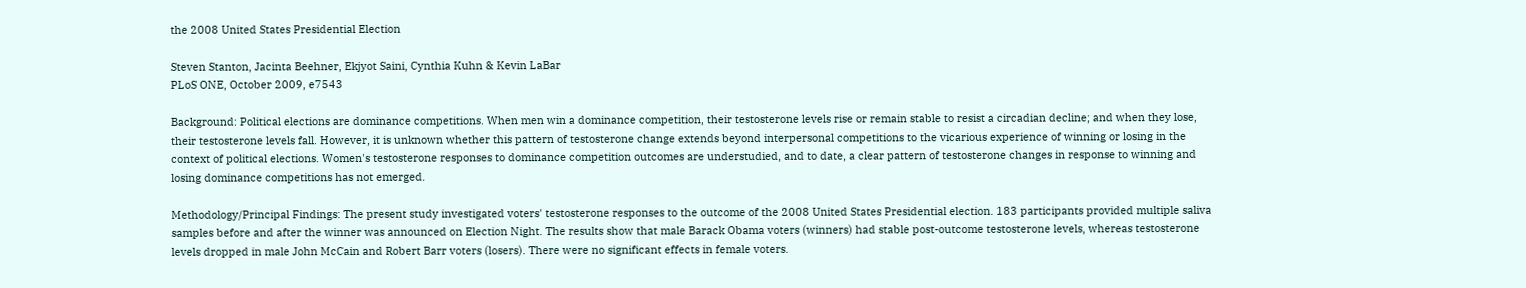the 2008 United States Presidential Election

Steven Stanton, Jacinta Beehner, Ekjyot Saini, Cynthia Kuhn & Kevin LaBar
PLoS ONE, October 2009, e7543

Background: Political elections are dominance competitions. When men win a dominance competition, their testosterone levels rise or remain stable to resist a circadian decline; and when they lose, their testosterone levels fall. However, it is unknown whether this pattern of testosterone change extends beyond interpersonal competitions to the vicarious experience of winning or losing in the context of political elections. Women's testosterone responses to dominance competition outcomes are understudied, and to date, a clear pattern of testosterone changes in response to winning and losing dominance competitions has not emerged.

Methodology/Principal Findings: The present study investigated voters' testosterone responses to the outcome of the 2008 United States Presidential election. 183 participants provided multiple saliva samples before and after the winner was announced on Election Night. The results show that male Barack Obama voters (winners) had stable post-outcome testosterone levels, whereas testosterone levels dropped in male John McCain and Robert Barr voters (losers). There were no significant effects in female voters.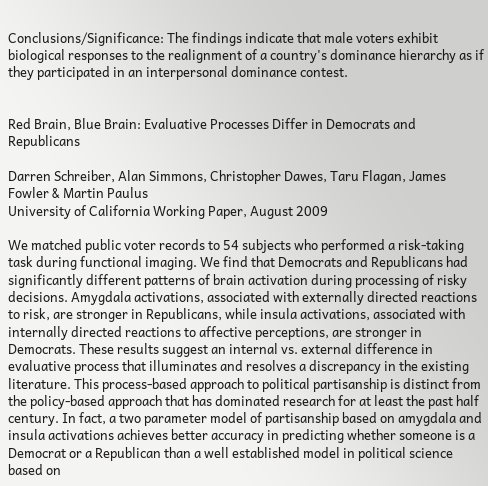Conclusions/Significance: The findings indicate that male voters exhibit biological responses to the realignment of a country's dominance hierarchy as if they participated in an interpersonal dominance contest.


Red Brain, Blue Brain: Evaluative Processes Differ in Democrats and Republicans

Darren Schreiber, Alan Simmons, Christopher Dawes, Taru Flagan, James Fowler & Martin Paulus
University of California Working Paper, August 2009

We matched public voter records to 54 subjects who performed a risk-taking task during functional imaging. We find that Democrats and Republicans had significantly different patterns of brain activation during processing of risky decisions. Amygdala activations, associated with externally directed reactions to risk, are stronger in Republicans, while insula activations, associated with internally directed reactions to affective perceptions, are stronger in Democrats. These results suggest an internal vs. external difference in evaluative process that illuminates and resolves a discrepancy in the existing literature. This process-based approach to political partisanship is distinct from the policy-based approach that has dominated research for at least the past half century. In fact, a two parameter model of partisanship based on amygdala and insula activations achieves better accuracy in predicting whether someone is a Democrat or a Republican than a well established model in political science based on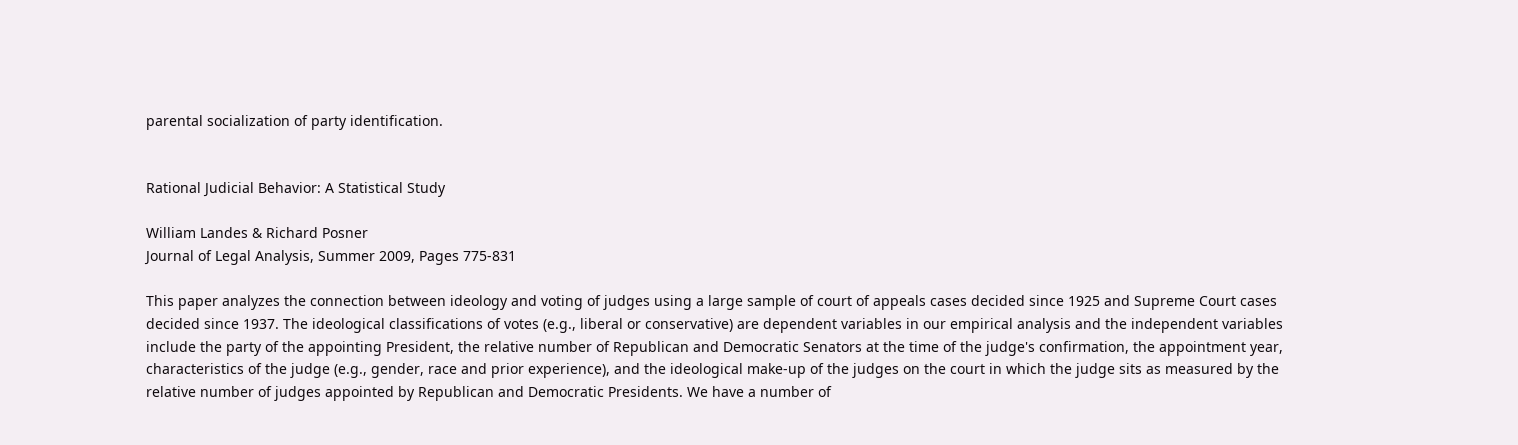parental socialization of party identification.


Rational Judicial Behavior: A Statistical Study

William Landes & Richard Posner
Journal of Legal Analysis, Summer 2009, Pages 775-831

This paper analyzes the connection between ideology and voting of judges using a large sample of court of appeals cases decided since 1925 and Supreme Court cases decided since 1937. The ideological classifications of votes (e.g., liberal or conservative) are dependent variables in our empirical analysis and the independent variables include the party of the appointing President, the relative number of Republican and Democratic Senators at the time of the judge's confirmation, the appointment year, characteristics of the judge (e.g., gender, race and prior experience), and the ideological make-up of the judges on the court in which the judge sits as measured by the relative number of judges appointed by Republican and Democratic Presidents. We have a number of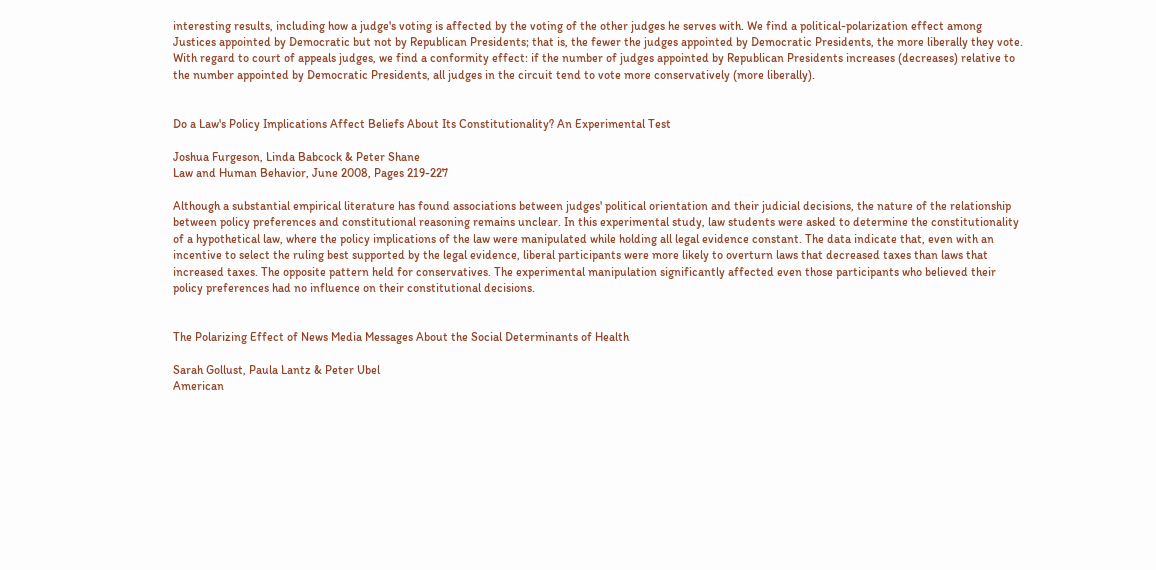interesting results, including how a judge's voting is affected by the voting of the other judges he serves with. We find a political-polarization effect among Justices appointed by Democratic but not by Republican Presidents; that is, the fewer the judges appointed by Democratic Presidents, the more liberally they vote. With regard to court of appeals judges, we find a conformity effect: if the number of judges appointed by Republican Presidents increases (decreases) relative to the number appointed by Democratic Presidents, all judges in the circuit tend to vote more conservatively (more liberally).


Do a Law's Policy Implications Affect Beliefs About Its Constitutionality? An Experimental Test

Joshua Furgeson, Linda Babcock & Peter Shane
Law and Human Behavior, June 2008, Pages 219-227

Although a substantial empirical literature has found associations between judges' political orientation and their judicial decisions, the nature of the relationship between policy preferences and constitutional reasoning remains unclear. In this experimental study, law students were asked to determine the constitutionality of a hypothetical law, where the policy implications of the law were manipulated while holding all legal evidence constant. The data indicate that, even with an incentive to select the ruling best supported by the legal evidence, liberal participants were more likely to overturn laws that decreased taxes than laws that increased taxes. The opposite pattern held for conservatives. The experimental manipulation significantly affected even those participants who believed their policy preferences had no influence on their constitutional decisions.


The Polarizing Effect of News Media Messages About the Social Determinants of Health

Sarah Gollust, Paula Lantz & Peter Ubel
American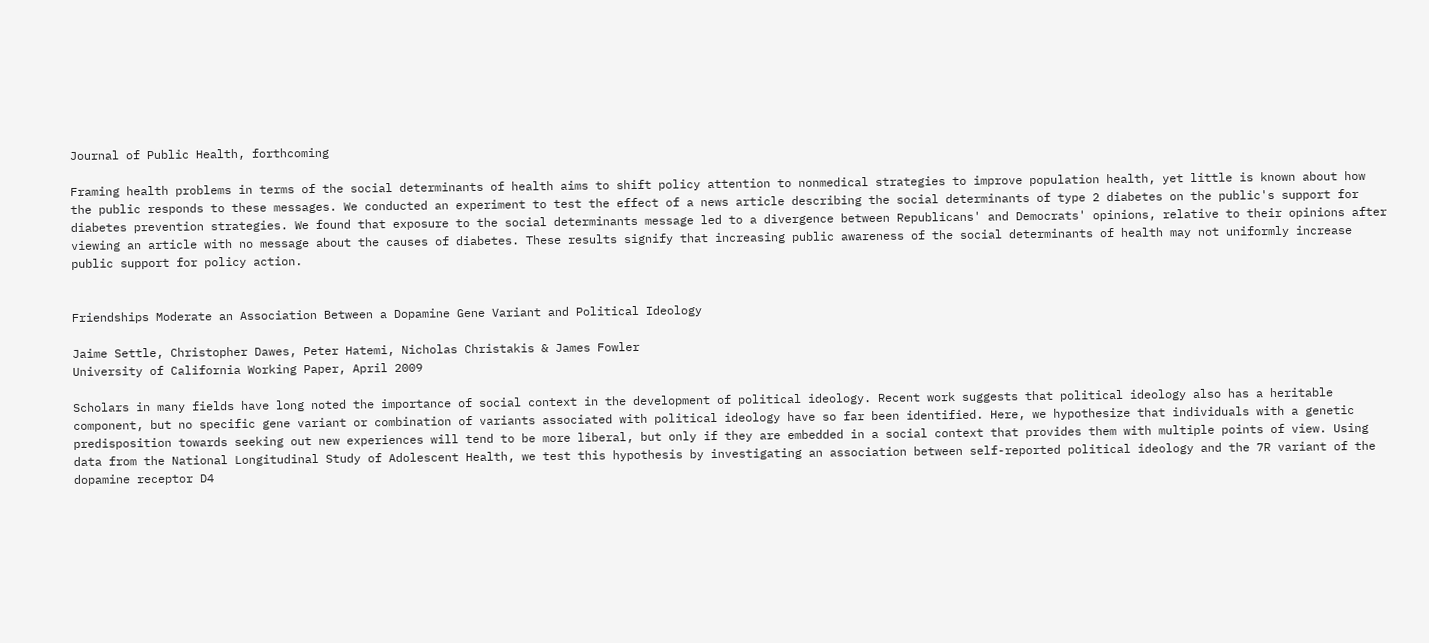Journal of Public Health, forthcoming

Framing health problems in terms of the social determinants of health aims to shift policy attention to nonmedical strategies to improve population health, yet little is known about how the public responds to these messages. We conducted an experiment to test the effect of a news article describing the social determinants of type 2 diabetes on the public's support for diabetes prevention strategies. We found that exposure to the social determinants message led to a divergence between Republicans' and Democrats' opinions, relative to their opinions after viewing an article with no message about the causes of diabetes. These results signify that increasing public awareness of the social determinants of health may not uniformly increase public support for policy action.


Friendships Moderate an Association Between a Dopamine Gene Variant and Political Ideology

Jaime Settle, Christopher Dawes, Peter Hatemi, Nicholas Christakis & James Fowler
University of California Working Paper, April 2009

Scholars in many fields have long noted the importance of social context in the development of political ideology. Recent work suggests that political ideology also has a heritable component, but no specific gene variant or combination of variants associated with political ideology have so far been identified. Here, we hypothesize that individuals with a genetic predisposition towards seeking out new experiences will tend to be more liberal, but only if they are embedded in a social context that provides them with multiple points of view. Using data from the National Longitudinal Study of Adolescent Health, we test this hypothesis by investigating an association between self-reported political ideology and the 7R variant of the dopamine receptor D4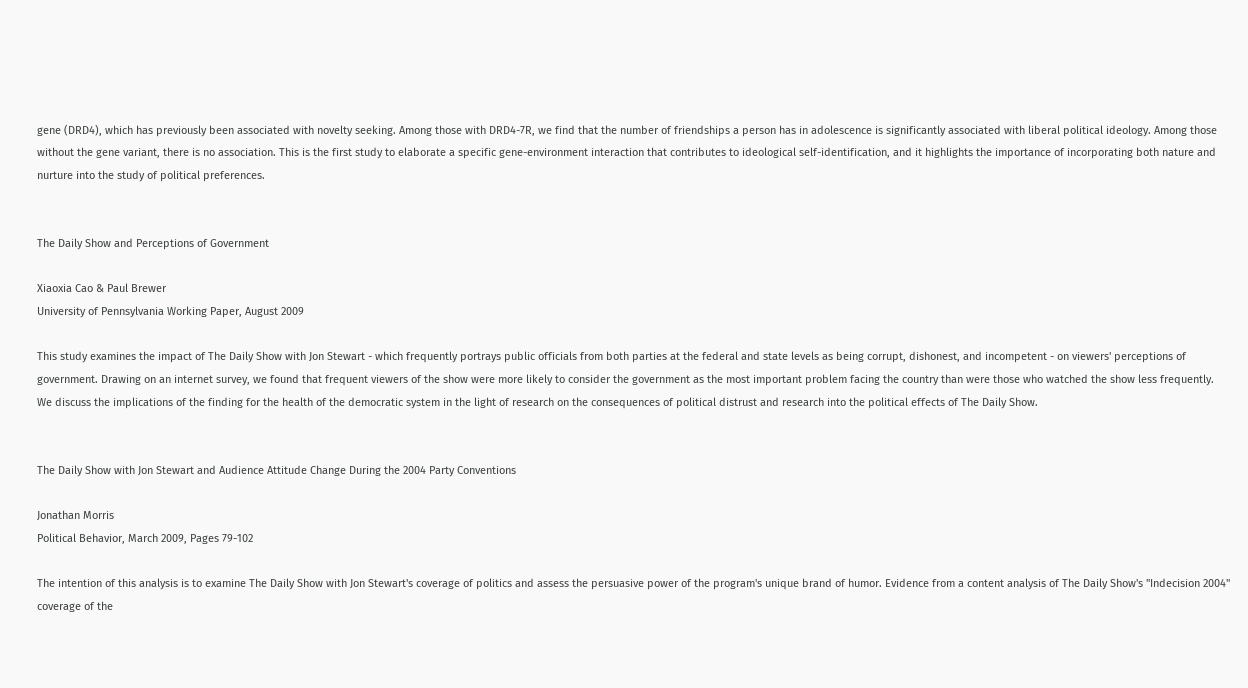gene (DRD4), which has previously been associated with novelty seeking. Among those with DRD4-7R, we find that the number of friendships a person has in adolescence is significantly associated with liberal political ideology. Among those without the gene variant, there is no association. This is the first study to elaborate a specific gene-environment interaction that contributes to ideological self-identification, and it highlights the importance of incorporating both nature and nurture into the study of political preferences.


The Daily Show and Perceptions of Government

Xiaoxia Cao & Paul Brewer
University of Pennsylvania Working Paper, August 2009

This study examines the impact of The Daily Show with Jon Stewart - which frequently portrays public officials from both parties at the federal and state levels as being corrupt, dishonest, and incompetent - on viewers' perceptions of government. Drawing on an internet survey, we found that frequent viewers of the show were more likely to consider the government as the most important problem facing the country than were those who watched the show less frequently. We discuss the implications of the finding for the health of the democratic system in the light of research on the consequences of political distrust and research into the political effects of The Daily Show.


The Daily Show with Jon Stewart and Audience Attitude Change During the 2004 Party Conventions

Jonathan Morris
Political Behavior, March 2009, Pages 79-102

The intention of this analysis is to examine The Daily Show with Jon Stewart's coverage of politics and assess the persuasive power of the program's unique brand of humor. Evidence from a content analysis of The Daily Show's "Indecision 2004" coverage of the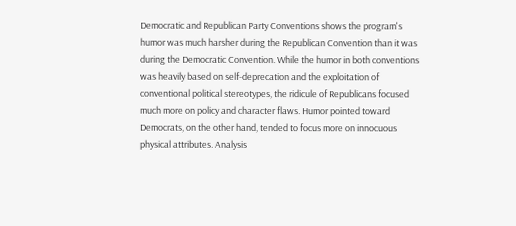Democratic and Republican Party Conventions shows the program's humor was much harsher during the Republican Convention than it was during the Democratic Convention. While the humor in both conventions was heavily based on self-deprecation and the exploitation of conventional political stereotypes, the ridicule of Republicans focused much more on policy and character flaws. Humor pointed toward Democrats, on the other hand, tended to focus more on innocuous physical attributes. Analysis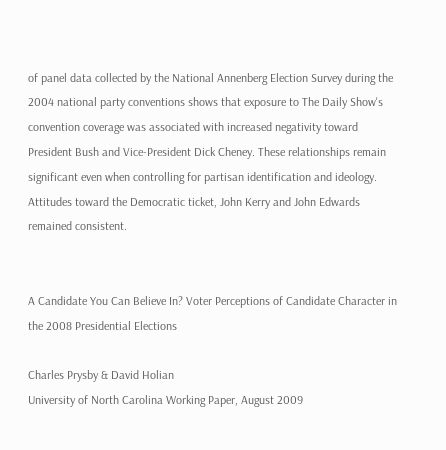of panel data collected by the National Annenberg Election Survey during the 2004 national party conventions shows that exposure to The Daily Show's convention coverage was associated with increased negativity toward President Bush and Vice-President Dick Cheney. These relationships remain significant even when controlling for partisan identification and ideology. Attitudes toward the Democratic ticket, John Kerry and John Edwards remained consistent.


A Candidate You Can Believe In? Voter Perceptions of Candidate Character in the 2008 Presidential Elections

Charles Prysby & David Holian
University of North Carolina Working Paper, August 2009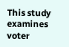This study examines voter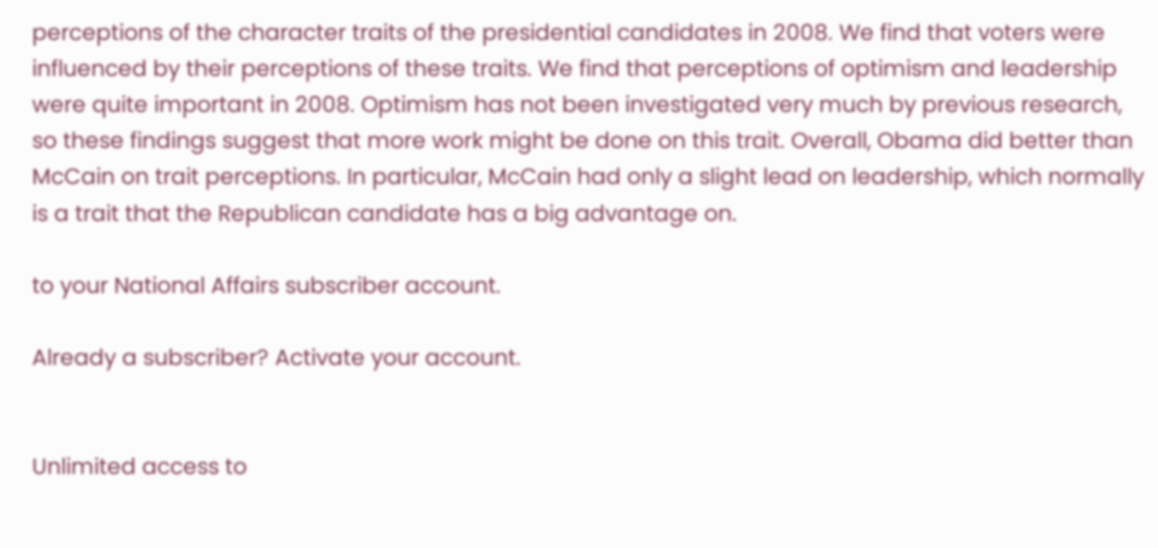perceptions of the character traits of the presidential candidates in 2008. We find that voters were influenced by their perceptions of these traits. We find that perceptions of optimism and leadership were quite important in 2008. Optimism has not been investigated very much by previous research, so these findings suggest that more work might be done on this trait. Overall, Obama did better than McCain on trait perceptions. In particular, McCain had only a slight lead on leadership, which normally is a trait that the Republican candidate has a big advantage on.

to your National Affairs subscriber account.

Already a subscriber? Activate your account.


Unlimited access to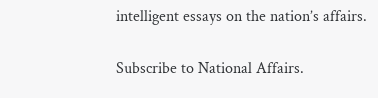intelligent essays on the nation’s affairs.

Subscribe to National Affairs.